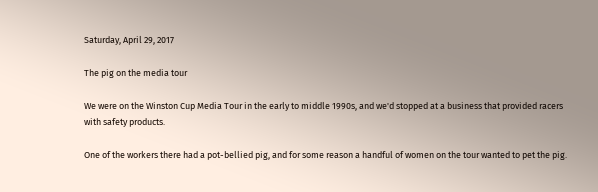Saturday, April 29, 2017

The pig on the media tour

We were on the Winston Cup Media Tour in the early to middle 1990s, and we'd stopped at a business that provided racers with safety products.

One of the workers there had a pot-bellied pig, and for some reason a handful of women on the tour wanted to pet the pig.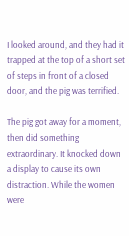I looked around, and they had it trapped at the top of a short set of steps in front of a closed door, and the pig was terrified.

The pig got away for a moment, then did something extraordinary. It knocked down a display to cause its own distraction. While the women were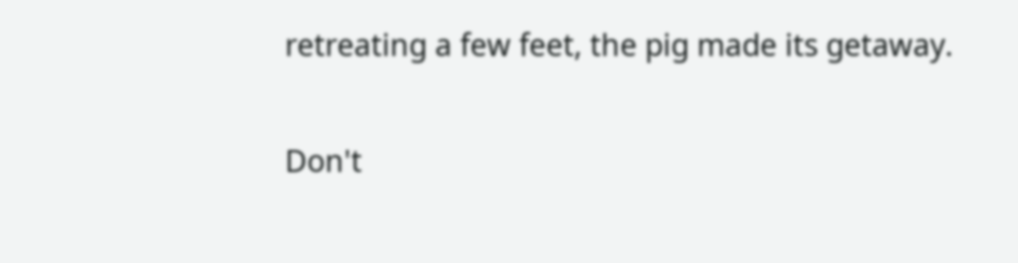retreating a few feet, the pig made its getaway.

Don't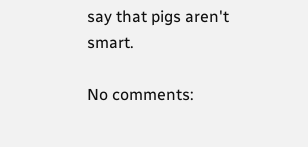say that pigs aren't smart.

No comments: